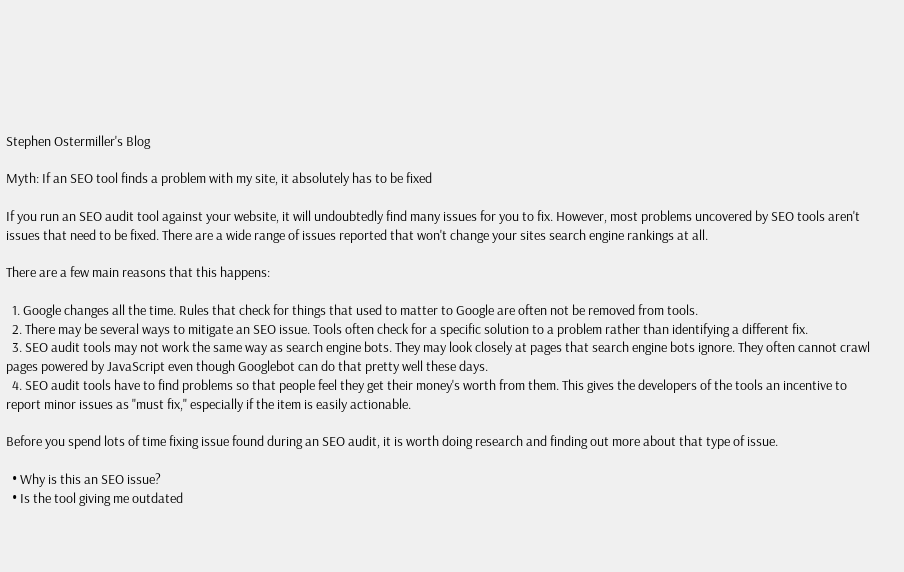Stephen Ostermiller's Blog

Myth: If an SEO tool finds a problem with my site, it absolutely has to be fixed

If you run an SEO audit tool against your website, it will undoubtedly find many issues for you to fix. However, most problems uncovered by SEO tools aren't issues that need to be fixed. There are a wide range of issues reported that won't change your sites search engine rankings at all.

There are a few main reasons that this happens:

  1. Google changes all the time. Rules that check for things that used to matter to Google are often not be removed from tools.
  2. There may be several ways to mitigate an SEO issue. Tools often check for a specific solution to a problem rather than identifying a different fix.
  3. SEO audit tools may not work the same way as search engine bots. They may look closely at pages that search engine bots ignore. They often cannot crawl pages powered by JavaScript even though Googlebot can do that pretty well these days.
  4. SEO audit tools have to find problems so that people feel they get their money's worth from them. This gives the developers of the tools an incentive to report minor issues as "must fix," especially if the item is easily actionable.

Before you spend lots of time fixing issue found during an SEO audit, it is worth doing research and finding out more about that type of issue.

  • Why is this an SEO issue?
  • Is the tool giving me outdated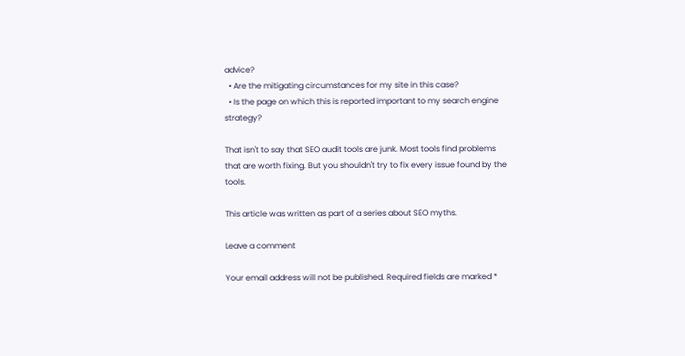advice?
  • Are the mitigating circumstances for my site in this case?
  • Is the page on which this is reported important to my search engine strategy?

That isn't to say that SEO audit tools are junk. Most tools find problems that are worth fixing. But you shouldn't try to fix every issue found by the tools.

This article was written as part of a series about SEO myths.

Leave a comment

Your email address will not be published. Required fields are marked *